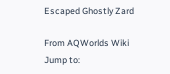Escaped Ghostly Zard

From AQWorlds Wiki
Jump to: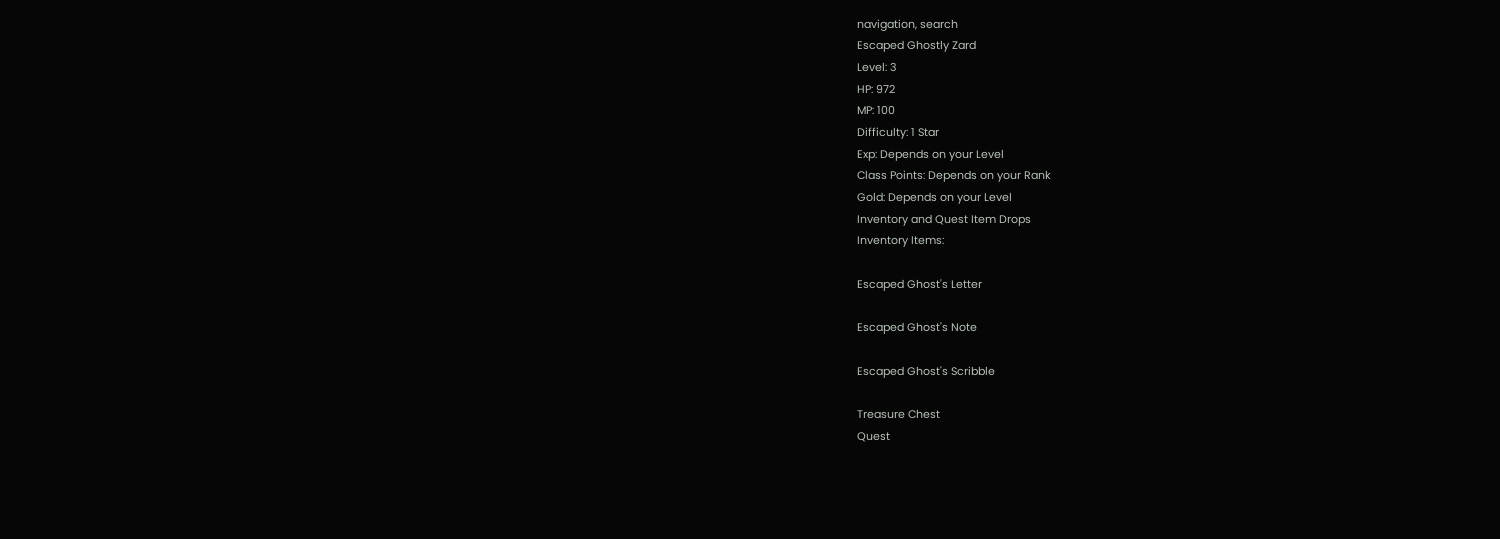navigation, search
Escaped Ghostly Zard
Level: 3
HP: 972
MP: 100
Difficulty: 1 Star
Exp: Depends on your Level
Class Points: Depends on your Rank
Gold: Depends on your Level
Inventory and Quest Item Drops
Inventory Items:

Escaped Ghost's Letter

Escaped Ghost's Note

Escaped Ghost's Scribble

Treasure Chest
Quest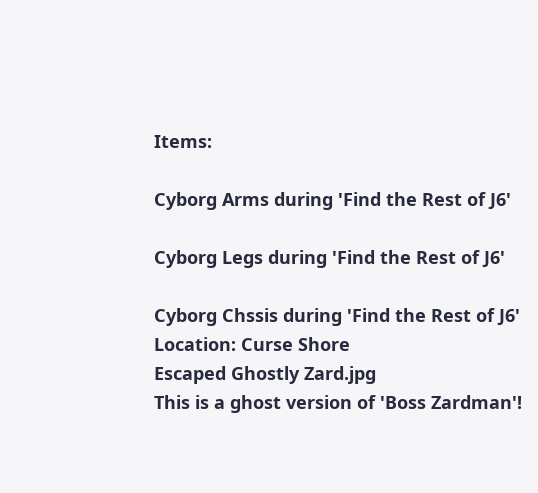Items:

Cyborg Arms during 'Find the Rest of J6'

Cyborg Legs during 'Find the Rest of J6'

Cyborg Chssis during 'Find the Rest of J6'
Location: Curse Shore
Escaped Ghostly Zard.jpg
This is a ghost version of 'Boss Zardman'!